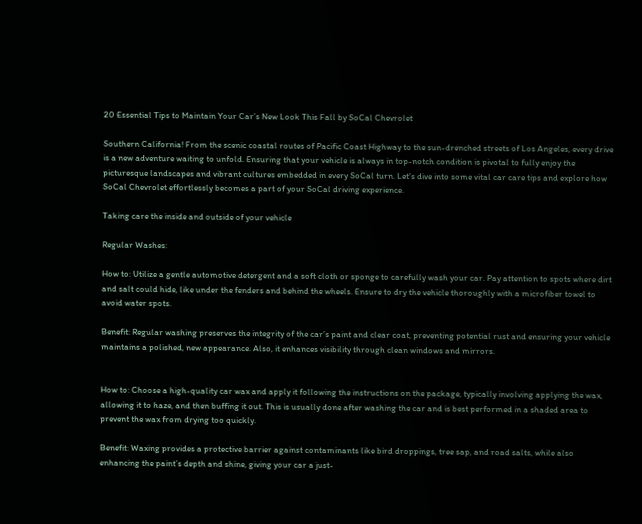20 Essential Tips to Maintain Your Car’s New Look This Fall by SoCal Chevrolet

Southern California! From the scenic coastal routes of Pacific Coast Highway to the sun-drenched streets of Los Angeles, every drive is a new adventure waiting to unfold. Ensuring that your vehicle is always in top-notch condition is pivotal to fully enjoy the picturesque landscapes and vibrant cultures embedded in every SoCal turn. Let's dive into some vital car care tips and explore how SoCal Chevrolet effortlessly becomes a part of your SoCal driving experience.

Taking care the inside and outside of your vehicle

Regular Washes:

How to: Utilize a gentle automotive detergent and a soft cloth or sponge to carefully wash your car. Pay attention to spots where dirt and salt could hide, like under the fenders and behind the wheels. Ensure to dry the vehicle thoroughly with a microfiber towel to avoid water spots.

Benefit: Regular washing preserves the integrity of the car’s paint and clear coat, preventing potential rust and ensuring your vehicle maintains a polished, new appearance. Also, it enhances visibility through clean windows and mirrors.


How to: Choose a high-quality car wax and apply it following the instructions on the package, typically involving applying the wax, allowing it to haze, and then buffing it out. This is usually done after washing the car and is best performed in a shaded area to prevent the wax from drying too quickly.

Benefit: Waxing provides a protective barrier against contaminants like bird droppings, tree sap, and road salts, while also enhancing the paint’s depth and shine, giving your car a just-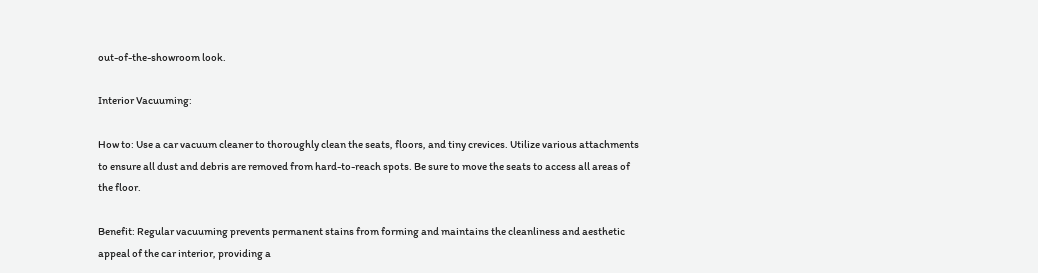out-of-the-showroom look.

Interior Vacuuming:

How to: Use a car vacuum cleaner to thoroughly clean the seats, floors, and tiny crevices. Utilize various attachments to ensure all dust and debris are removed from hard-to-reach spots. Be sure to move the seats to access all areas of the floor.

Benefit: Regular vacuuming prevents permanent stains from forming and maintains the cleanliness and aesthetic appeal of the car interior, providing a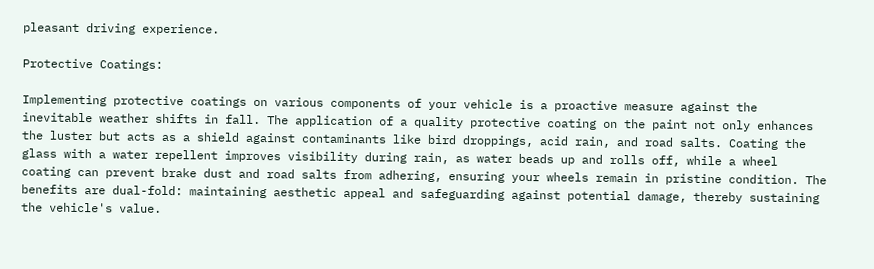pleasant driving experience.

Protective Coatings:

Implementing protective coatings on various components of your vehicle is a proactive measure against the inevitable weather shifts in fall. The application of a quality protective coating on the paint not only enhances the luster but acts as a shield against contaminants like bird droppings, acid rain, and road salts. Coating the glass with a water repellent improves visibility during rain, as water beads up and rolls off, while a wheel coating can prevent brake dust and road salts from adhering, ensuring your wheels remain in pristine condition. The benefits are dual-fold: maintaining aesthetic appeal and safeguarding against potential damage, thereby sustaining the vehicle's value.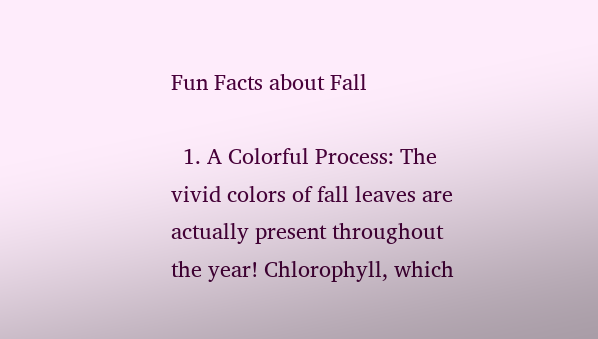Fun Facts about Fall

  1. A Colorful Process: The vivid colors of fall leaves are actually present throughout the year! Chlorophyll, which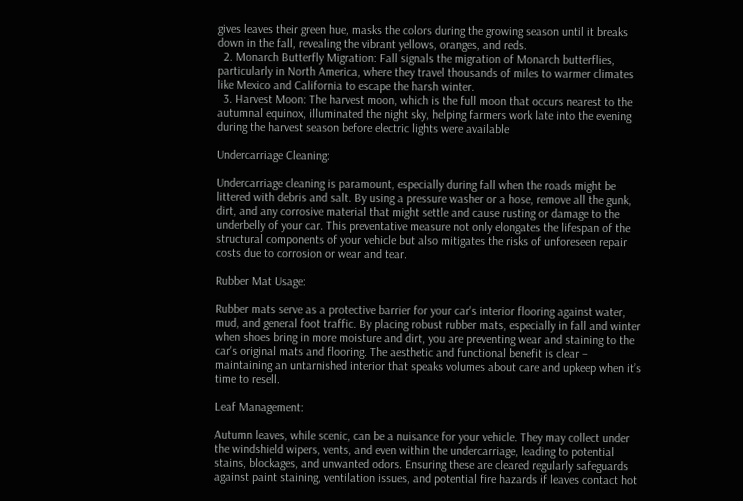gives leaves their green hue, masks the colors during the growing season until it breaks down in the fall, revealing the vibrant yellows, oranges, and reds.
  2. Monarch Butterfly Migration: Fall signals the migration of Monarch butterflies, particularly in North America, where they travel thousands of miles to warmer climates like Mexico and California to escape the harsh winter.
  3. Harvest Moon: The harvest moon, which is the full moon that occurs nearest to the autumnal equinox, illuminated the night sky, helping farmers work late into the evening during the harvest season before electric lights were available

Undercarriage Cleaning:

Undercarriage cleaning is paramount, especially during fall when the roads might be littered with debris and salt. By using a pressure washer or a hose, remove all the gunk, dirt, and any corrosive material that might settle and cause rusting or damage to the underbelly of your car. This preventative measure not only elongates the lifespan of the structural components of your vehicle but also mitigates the risks of unforeseen repair costs due to corrosion or wear and tear.

Rubber Mat Usage:

Rubber mats serve as a protective barrier for your car's interior flooring against water, mud, and general foot traffic. By placing robust rubber mats, especially in fall and winter when shoes bring in more moisture and dirt, you are preventing wear and staining to the car's original mats and flooring. The aesthetic and functional benefit is clear – maintaining an untarnished interior that speaks volumes about care and upkeep when it’s time to resell.

Leaf Management:

Autumn leaves, while scenic, can be a nuisance for your vehicle. They may collect under the windshield wipers, vents, and even within the undercarriage, leading to potential stains, blockages, and unwanted odors. Ensuring these are cleared regularly safeguards against paint staining, ventilation issues, and potential fire hazards if leaves contact hot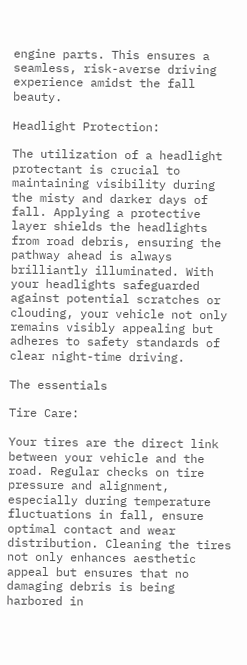engine parts. This ensures a seamless, risk-averse driving experience amidst the fall beauty.

Headlight Protection:

The utilization of a headlight protectant is crucial to maintaining visibility during the misty and darker days of fall. Applying a protective layer shields the headlights from road debris, ensuring the pathway ahead is always brilliantly illuminated. With your headlights safeguarded against potential scratches or clouding, your vehicle not only remains visibly appealing but adheres to safety standards of clear night-time driving.

The essentials

Tire Care:

Your tires are the direct link between your vehicle and the road. Regular checks on tire pressure and alignment, especially during temperature fluctuations in fall, ensure optimal contact and wear distribution. Cleaning the tires not only enhances aesthetic appeal but ensures that no damaging debris is being harbored in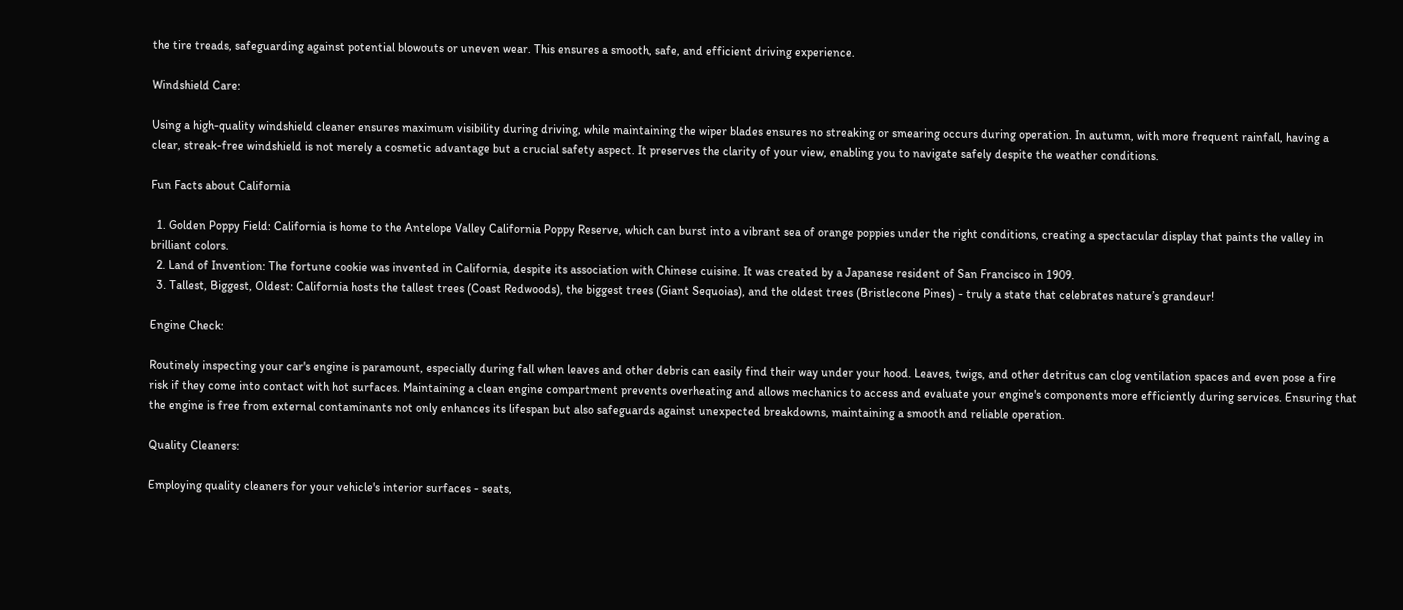the tire treads, safeguarding against potential blowouts or uneven wear. This ensures a smooth, safe, and efficient driving experience.

Windshield Care:

Using a high-quality windshield cleaner ensures maximum visibility during driving, while maintaining the wiper blades ensures no streaking or smearing occurs during operation. In autumn, with more frequent rainfall, having a clear, streak-free windshield is not merely a cosmetic advantage but a crucial safety aspect. It preserves the clarity of your view, enabling you to navigate safely despite the weather conditions.

Fun Facts about California

  1. Golden Poppy Field: California is home to the Antelope Valley California Poppy Reserve, which can burst into a vibrant sea of orange poppies under the right conditions, creating a spectacular display that paints the valley in brilliant colors.
  2. Land of Invention: The fortune cookie was invented in California, despite its association with Chinese cuisine. It was created by a Japanese resident of San Francisco in 1909.
  3. Tallest, Biggest, Oldest: California hosts the tallest trees (Coast Redwoods), the biggest trees (Giant Sequoias), and the oldest trees (Bristlecone Pines) - truly a state that celebrates nature’s grandeur!

Engine Check:

Routinely inspecting your car's engine is paramount, especially during fall when leaves and other debris can easily find their way under your hood. Leaves, twigs, and other detritus can clog ventilation spaces and even pose a fire risk if they come into contact with hot surfaces. Maintaining a clean engine compartment prevents overheating and allows mechanics to access and evaluate your engine's components more efficiently during services. Ensuring that the engine is free from external contaminants not only enhances its lifespan but also safeguards against unexpected breakdowns, maintaining a smooth and reliable operation.

Quality Cleaners:

Employing quality cleaners for your vehicle's interior surfaces - seats,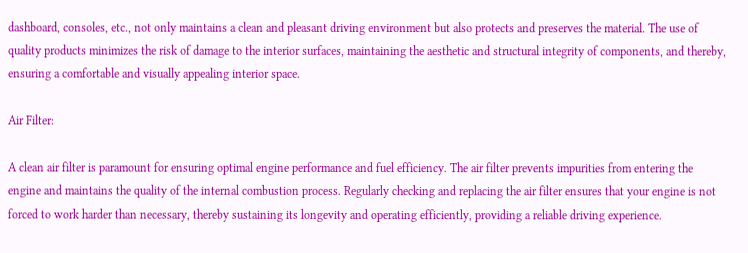dashboard, consoles, etc., not only maintains a clean and pleasant driving environment but also protects and preserves the material. The use of quality products minimizes the risk of damage to the interior surfaces, maintaining the aesthetic and structural integrity of components, and thereby, ensuring a comfortable and visually appealing interior space.

Air Filter:

A clean air filter is paramount for ensuring optimal engine performance and fuel efficiency. The air filter prevents impurities from entering the engine and maintains the quality of the internal combustion process. Regularly checking and replacing the air filter ensures that your engine is not forced to work harder than necessary, thereby sustaining its longevity and operating efficiently, providing a reliable driving experience.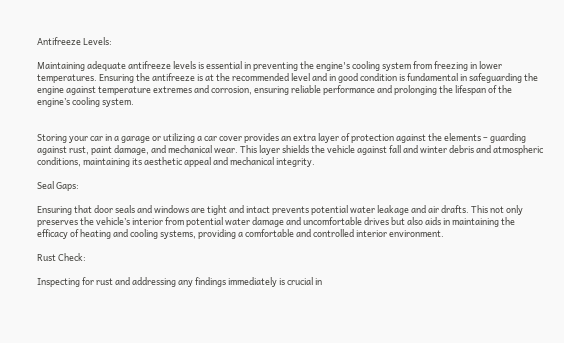Antifreeze Levels:

Maintaining adequate antifreeze levels is essential in preventing the engine's cooling system from freezing in lower temperatures. Ensuring the antifreeze is at the recommended level and in good condition is fundamental in safeguarding the engine against temperature extremes and corrosion, ensuring reliable performance and prolonging the lifespan of the engine’s cooling system.


Storing your car in a garage or utilizing a car cover provides an extra layer of protection against the elements – guarding against rust, paint damage, and mechanical wear. This layer shields the vehicle against fall and winter debris and atmospheric conditions, maintaining its aesthetic appeal and mechanical integrity.

Seal Gaps:

Ensuring that door seals and windows are tight and intact prevents potential water leakage and air drafts. This not only preserves the vehicle’s interior from potential water damage and uncomfortable drives but also aids in maintaining the efficacy of heating and cooling systems, providing a comfortable and controlled interior environment.

Rust Check:

Inspecting for rust and addressing any findings immediately is crucial in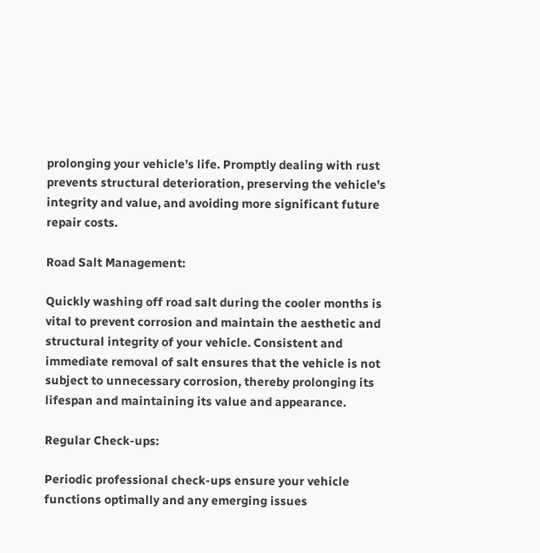prolonging your vehicle’s life. Promptly dealing with rust prevents structural deterioration, preserving the vehicle’s integrity and value, and avoiding more significant future repair costs.

Road Salt Management:

Quickly washing off road salt during the cooler months is vital to prevent corrosion and maintain the aesthetic and structural integrity of your vehicle. Consistent and immediate removal of salt ensures that the vehicle is not subject to unnecessary corrosion, thereby prolonging its lifespan and maintaining its value and appearance.

Regular Check-ups:

Periodic professional check-ups ensure your vehicle functions optimally and any emerging issues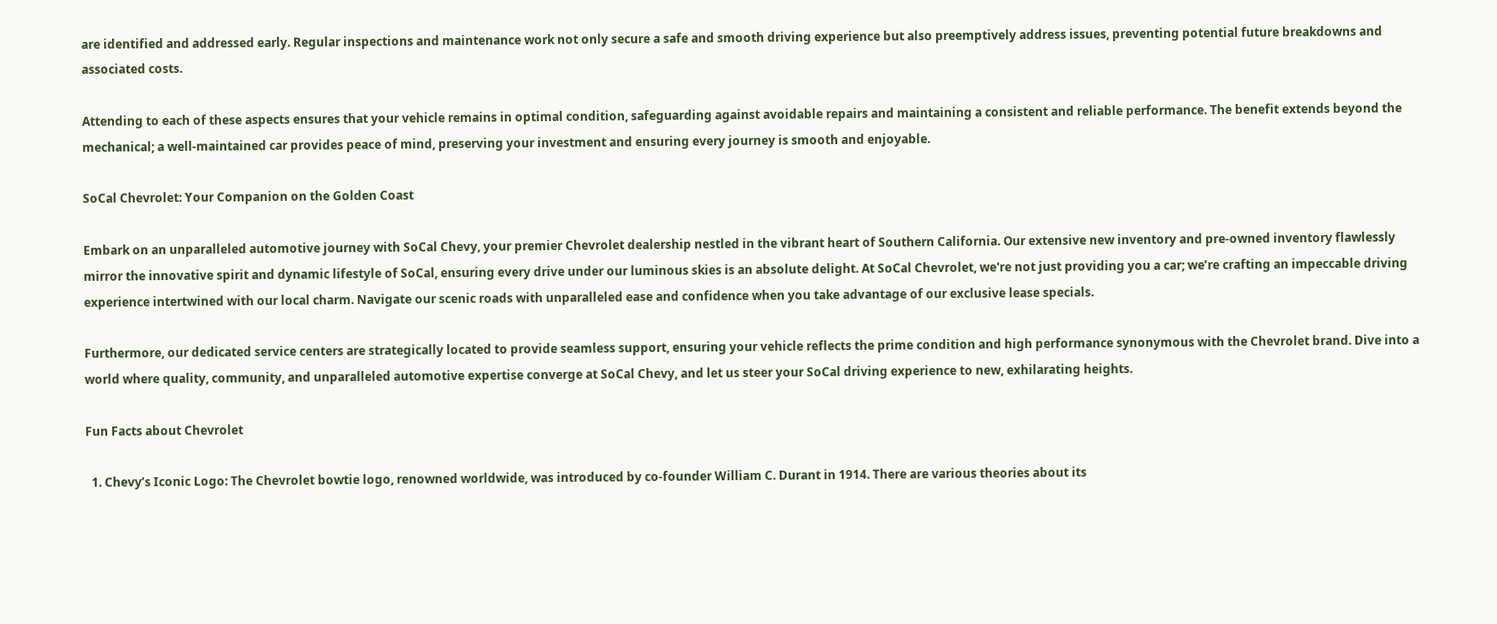are identified and addressed early. Regular inspections and maintenance work not only secure a safe and smooth driving experience but also preemptively address issues, preventing potential future breakdowns and associated costs.

Attending to each of these aspects ensures that your vehicle remains in optimal condition, safeguarding against avoidable repairs and maintaining a consistent and reliable performance. The benefit extends beyond the mechanical; a well-maintained car provides peace of mind, preserving your investment and ensuring every journey is smooth and enjoyable.

SoCal Chevrolet: Your Companion on the Golden Coast

Embark on an unparalleled automotive journey with SoCal Chevy, your premier Chevrolet dealership nestled in the vibrant heart of Southern California. Our extensive new inventory and pre-owned inventory flawlessly mirror the innovative spirit and dynamic lifestyle of SoCal, ensuring every drive under our luminous skies is an absolute delight. At SoCal Chevrolet, we're not just providing you a car; we’re crafting an impeccable driving experience intertwined with our local charm. Navigate our scenic roads with unparalleled ease and confidence when you take advantage of our exclusive lease specials.

Furthermore, our dedicated service centers are strategically located to provide seamless support, ensuring your vehicle reflects the prime condition and high performance synonymous with the Chevrolet brand. Dive into a world where quality, community, and unparalleled automotive expertise converge at SoCal Chevy, and let us steer your SoCal driving experience to new, exhilarating heights.

Fun Facts about Chevrolet

  1. Chevy’s Iconic Logo: The Chevrolet bowtie logo, renowned worldwide, was introduced by co-founder William C. Durant in 1914. There are various theories about its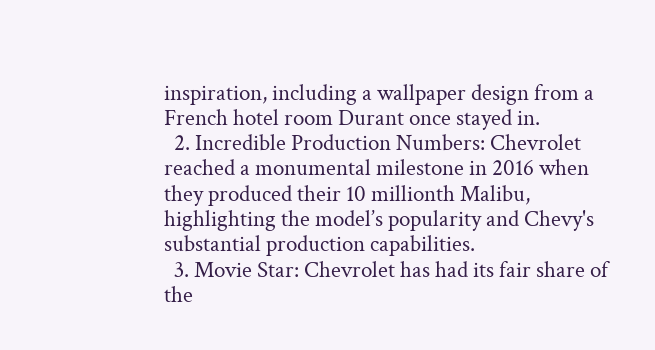inspiration, including a wallpaper design from a French hotel room Durant once stayed in.
  2. Incredible Production Numbers: Chevrolet reached a monumental milestone in 2016 when they produced their 10 millionth Malibu, highlighting the model’s popularity and Chevy's substantial production capabilities.
  3. Movie Star: Chevrolet has had its fair share of the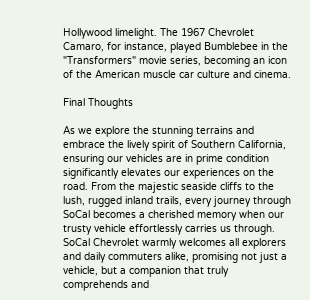Hollywood limelight. The 1967 Chevrolet Camaro, for instance, played Bumblebee in the "Transformers" movie series, becoming an icon of the American muscle car culture and cinema.

Final Thoughts

As we explore the stunning terrains and embrace the lively spirit of Southern California, ensuring our vehicles are in prime condition significantly elevates our experiences on the road. From the majestic seaside cliffs to the lush, rugged inland trails, every journey through SoCal becomes a cherished memory when our trusty vehicle effortlessly carries us through. SoCal Chevrolet warmly welcomes all explorers and daily commuters alike, promising not just a vehicle, but a companion that truly comprehends and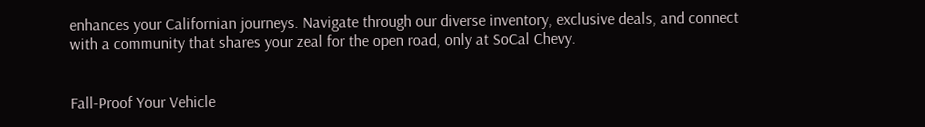enhances your Californian journeys. Navigate through our diverse inventory, exclusive deals, and connect with a community that shares your zeal for the open road, only at SoCal Chevy.


Fall-Proof Your Vehicle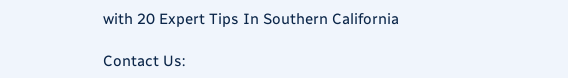with 20 Expert Tips In Southern California

Contact Us: